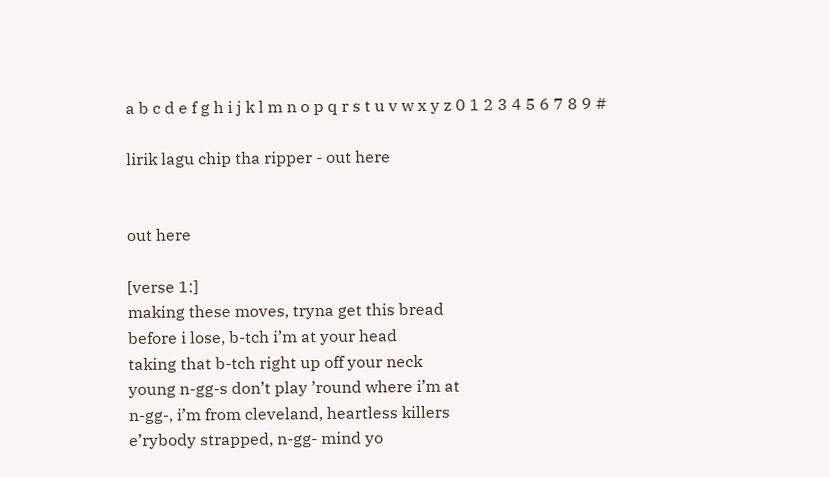a b c d e f g h i j k l m n o p q r s t u v w x y z 0 1 2 3 4 5 6 7 8 9 #

lirik lagu chip tha ripper - out here


out here

[verse 1:]
making these moves, tryna get this bread
before i lose, b-tch i’m at your head
taking that b-tch right up off your neck
young n-gg-s don’t play ’round where i’m at
n-gg-, i’m from cleveland, heartless killers
e’rybody strapped, n-gg- mind yo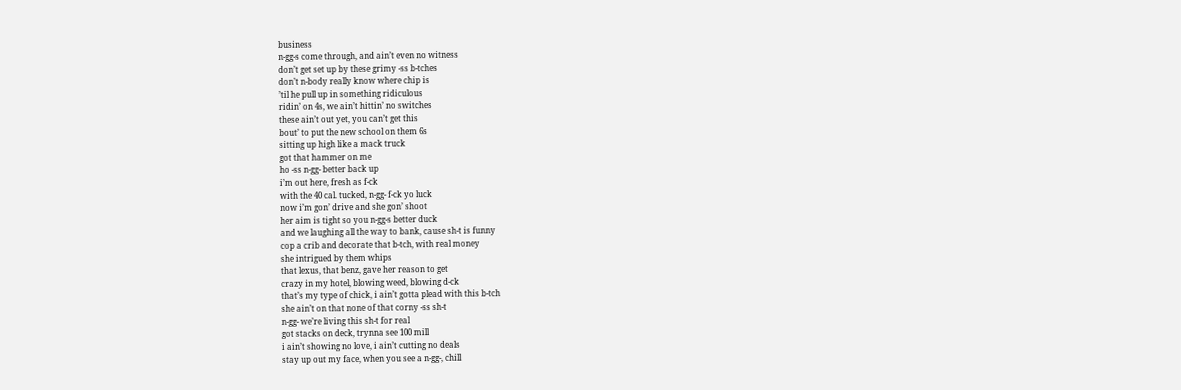business
n-gg-s come through, and ain’t even no witness
don’t get set up by these grimy -ss b-tches
don’t n-body really know where chip is
’til he pull up in something ridiculous
ridin’ on 4s, we ain’t hittin’ no switches
these ain’t out yet, you can’t get this
bout’ to put the new school on them 6s
sitting up high like a mack truck
got that hammer on me
ho -ss n-gg- better back up
i’m out here, fresh as f-ck
with the 40 cal. tucked, n-gg- f-ck yo luck
now i’m gon’ drive and she gon’ shoot
her aim is tight so you n-gg-s better duck
and we laughing all the way to bank, cause sh-t is funny
cop a crib and decorate that b-tch, with real money
she intrigued by them whips
that lexus, that benz, gave her reason to get
crazy in my hotel, blowing weed, blowing d-ck
that’s my type of chick, i ain’t gotta plead with this b-tch
she ain’t on that none of that corny -ss sh-t
n-gg- we’re living this sh-t for real
got stacks on deck, trynna see 100 mill
i ain’t showing no love, i ain’t cutting no deals
stay up out my face, when you see a n-gg-, chill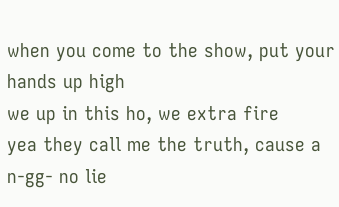when you come to the show, put your hands up high
we up in this ho, we extra fire
yea they call me the truth, cause a n-gg- no lie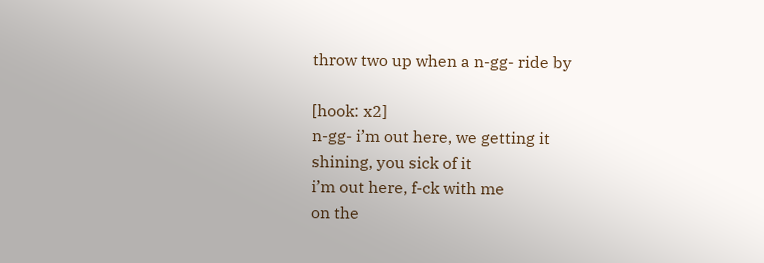throw two up when a n-gg- ride by

[hook: x2]
n-gg- i’m out here, we getting it
shining, you sick of it
i’m out here, f-ck with me
on the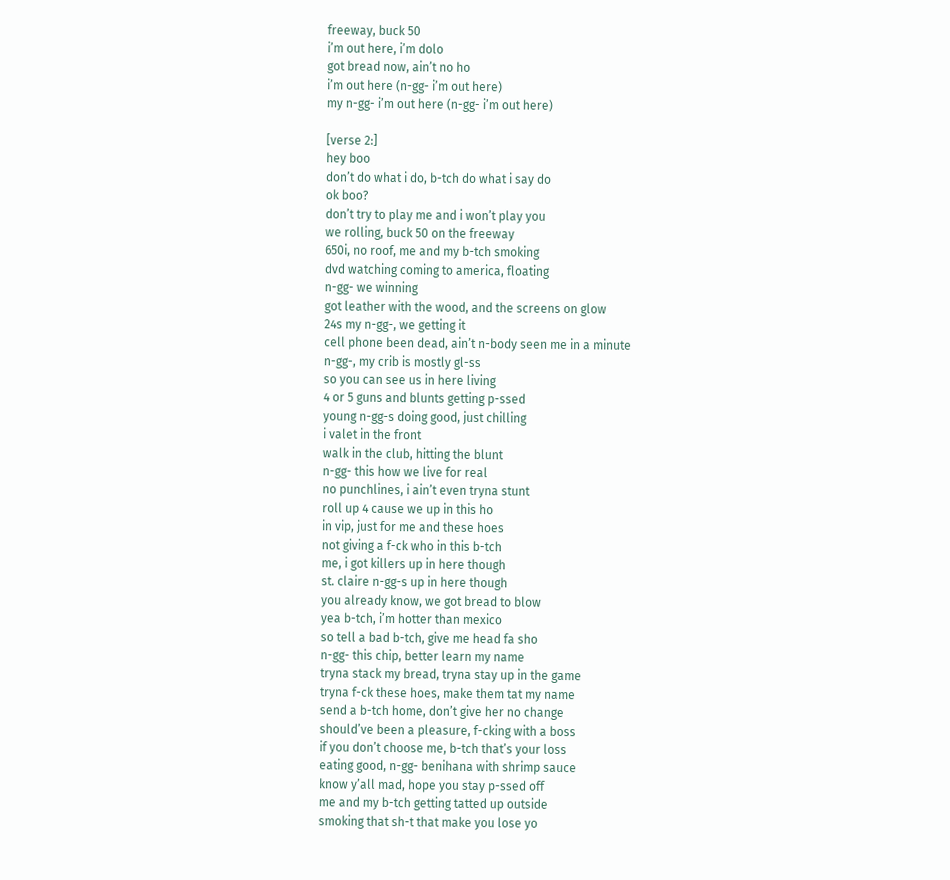freeway, buck 50
i’m out here, i’m dolo
got bread now, ain’t no ho
i’m out here (n-gg- i’m out here)
my n-gg- i’m out here (n-gg- i’m out here)

[verse 2:]
hey boo
don’t do what i do, b-tch do what i say do
ok boo?
don’t try to play me and i won’t play you
we rolling, buck 50 on the freeway
650i, no roof, me and my b-tch smoking
dvd watching coming to america, floating
n-gg- we winning
got leather with the wood, and the screens on glow
24s my n-gg-, we getting it
cell phone been dead, ain’t n-body seen me in a minute
n-gg-, my crib is mostly gl-ss
so you can see us in here living
4 or 5 guns and blunts getting p-ssed
young n-gg-s doing good, just chilling
i valet in the front
walk in the club, hitting the blunt
n-gg- this how we live for real
no punchlines, i ain’t even tryna stunt
roll up 4 cause we up in this ho
in vip, just for me and these hoes
not giving a f-ck who in this b-tch
me, i got killers up in here though
st. claire n-gg-s up in here though
you already know, we got bread to blow
yea b-tch, i’m hotter than mexico
so tell a bad b-tch, give me head fa sho
n-gg- this chip, better learn my name
tryna stack my bread, tryna stay up in the game
tryna f-ck these hoes, make them tat my name
send a b-tch home, don’t give her no change
should’ve been a pleasure, f-cking with a boss
if you don’t choose me, b-tch that’s your loss
eating good, n-gg- benihana with shrimp sauce
know y’all mad, hope you stay p-ssed off
me and my b-tch getting tatted up outside
smoking that sh-t that make you lose yo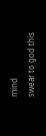mind
swear to god this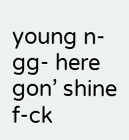young n-gg- here gon’ shine
f-ck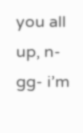you all up, n-gg- i’m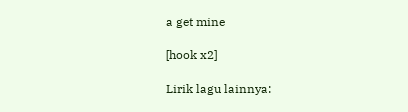a get mine

[hook x2]

Lirik lagu lainnya: